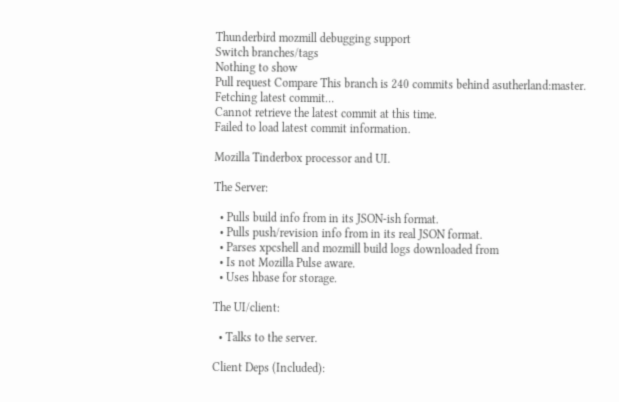Thunderbird mozmill debugging support
Switch branches/tags
Nothing to show
Pull request Compare This branch is 240 commits behind asutherland:master.
Fetching latest commit…
Cannot retrieve the latest commit at this time.
Failed to load latest commit information.

Mozilla Tinderbox processor and UI.

The Server:

  • Pulls build info from in its JSON-ish format.
  • Pulls push/revision info from in its real JSON format.
  • Parses xpcshell and mozmill build logs downloaded from
  • Is not Mozilla Pulse aware.
  • Uses hbase for storage.

The UI/client:

  • Talks to the server.

Client Deps (Included):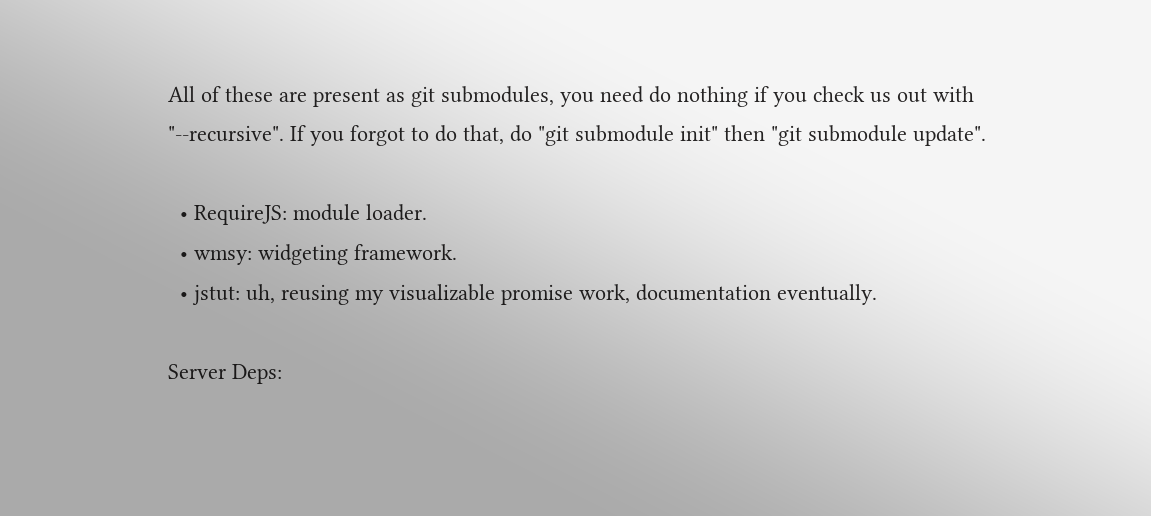All of these are present as git submodules, you need do nothing if you check us out with "--recursive". If you forgot to do that, do "git submodule init" then "git submodule update".

  • RequireJS: module loader.
  • wmsy: widgeting framework.
  • jstut: uh, reusing my visualizable promise work, documentation eventually.

Server Deps: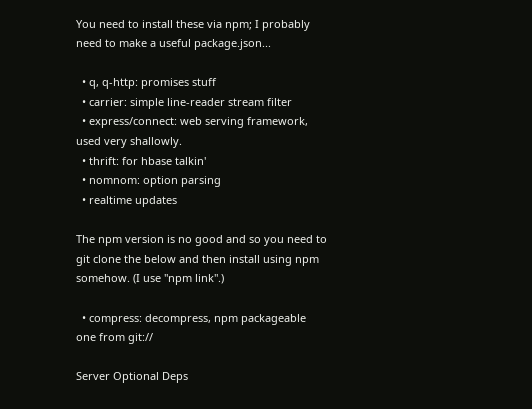You need to install these via npm; I probably need to make a useful package.json...

  • q, q-http: promises stuff
  • carrier: simple line-reader stream filter
  • express/connect: web serving framework, used very shallowly.
  • thrift: for hbase talkin'
  • nomnom: option parsing
  • realtime updates

The npm version is no good and so you need to git clone the below and then install using npm somehow. (I use "npm link".)

  • compress: decompress, npm packageable one from git://

Server Optional Deps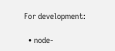For development:

  • node-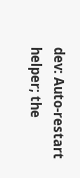dev: Auto-restart helper; the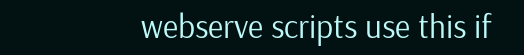webserve scripts use this if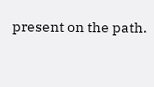present on the path.